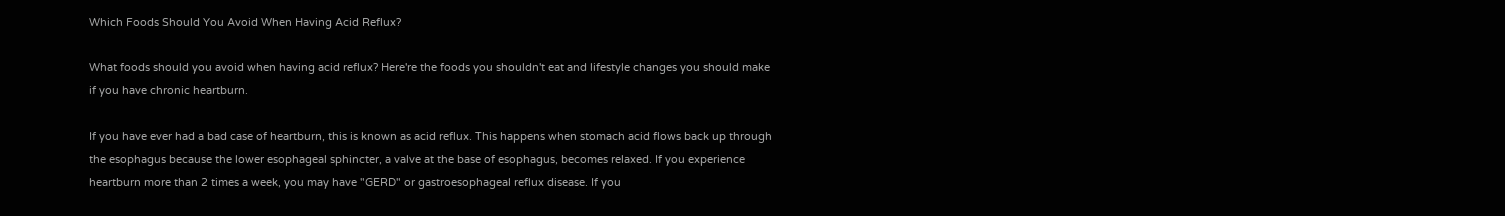Which Foods Should You Avoid When Having Acid Reflux?

What foods should you avoid when having acid reflux? Here're the foods you shouldn't eat and lifestyle changes you should make if you have chronic heartburn.

If you have ever had a bad case of heartburn, this is known as acid reflux. This happens when stomach acid flows back up through the esophagus because the lower esophageal sphincter, a valve at the base of esophagus, becomes relaxed. If you experience heartburn more than 2 times a week, you may have "GERD" or gastroesophageal reflux disease. If you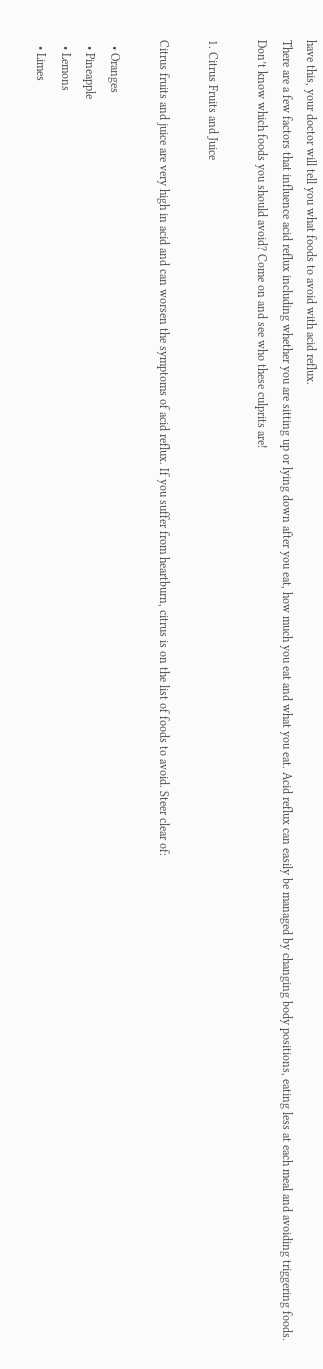have this, your doctor will tell you what foods to avoid with acid reflux.
There are a few factors that influence acid reflux including whether you are sitting up or lying down after you eat, how much you eat and what you eat. Acid reflux can easily be managed by changing body positions, eating less at each meal and avoiding triggering foods. Don’t know which foods you should avoid? Come on and see who these culprits are!

1. Citrus Fruits and Juice

Citrus fruits and juice are very high in acid and can worsen the symptoms of acid reflux. If you suffer from heartburn, citrus is on the list of foods to avoid. Steer clear of:

  • Oranges
  • Pineapple
  • Lemons
  • Limes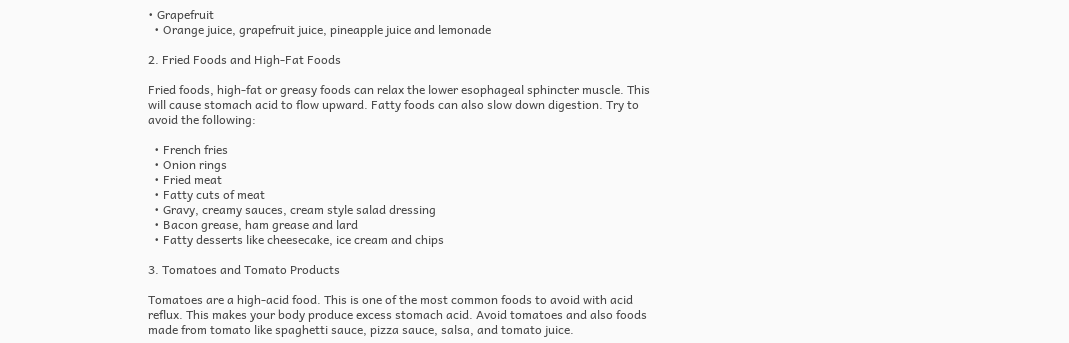• Grapefruit
  • Orange juice, grapefruit juice, pineapple juice and lemonade

2. Fried Foods and High-Fat Foods

Fried foods, high-fat or greasy foods can relax the lower esophageal sphincter muscle. This will cause stomach acid to flow upward. Fatty foods can also slow down digestion. Try to avoid the following:

  • French fries
  • Onion rings
  • Fried meat
  • Fatty cuts of meat
  • Gravy, creamy sauces, cream style salad dressing
  • Bacon grease, ham grease and lard
  • Fatty desserts like cheesecake, ice cream and chips

3. Tomatoes and Tomato Products

Tomatoes are a high-acid food. This is one of the most common foods to avoid with acid reflux. This makes your body produce excess stomach acid. Avoid tomatoes and also foods made from tomato like spaghetti sauce, pizza sauce, salsa, and tomato juice.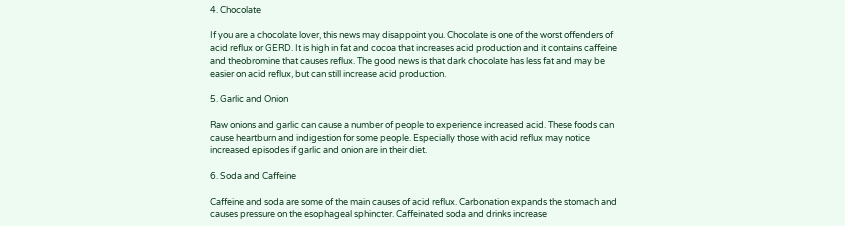4. Chocolate

If you are a chocolate lover, this news may disappoint you. Chocolate is one of the worst offenders of acid reflux or GERD. It is high in fat and cocoa that increases acid production and it contains caffeine and theobromine that causes reflux. The good news is that dark chocolate has less fat and may be easier on acid reflux, but can still increase acid production.

5. Garlic and Onion

Raw onions and garlic can cause a number of people to experience increased acid. These foods can cause heartburn and indigestion for some people. Especially those with acid reflux may notice increased episodes if garlic and onion are in their diet.

6. Soda and Caffeine

Caffeine and soda are some of the main causes of acid reflux. Carbonation expands the stomach and causes pressure on the esophageal sphincter. Caffeinated soda and drinks increase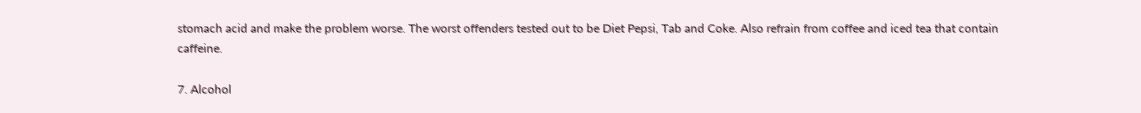stomach acid and make the problem worse. The worst offenders tested out to be Diet Pepsi, Tab and Coke. Also refrain from coffee and iced tea that contain caffeine.

7. Alcohol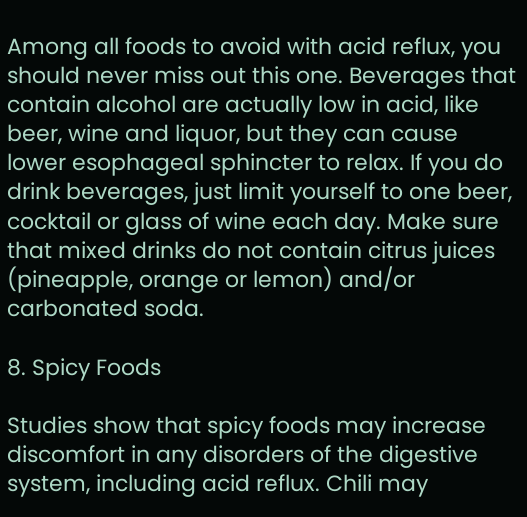Among all foods to avoid with acid reflux, you should never miss out this one. Beverages that contain alcohol are actually low in acid, like beer, wine and liquor, but they can cause lower esophageal sphincter to relax. If you do drink beverages, just limit yourself to one beer, cocktail or glass of wine each day. Make sure that mixed drinks do not contain citrus juices (pineapple, orange or lemon) and/or carbonated soda.

8. Spicy Foods

Studies show that spicy foods may increase discomfort in any disorders of the digestive system, including acid reflux. Chili may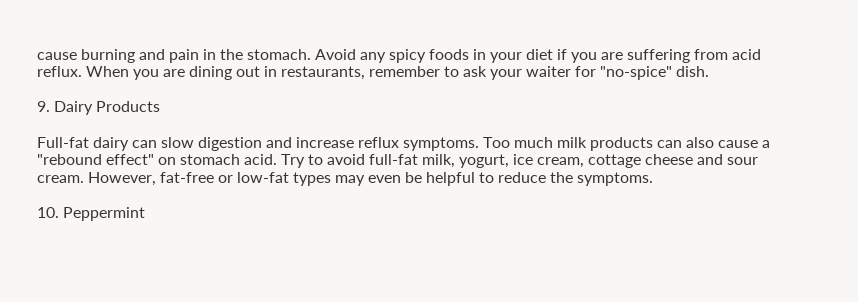cause burning and pain in the stomach. Avoid any spicy foods in your diet if you are suffering from acid reflux. When you are dining out in restaurants, remember to ask your waiter for "no-spice" dish.

9. Dairy Products

Full-fat dairy can slow digestion and increase reflux symptoms. Too much milk products can also cause a "rebound effect" on stomach acid. Try to avoid full-fat milk, yogurt, ice cream, cottage cheese and sour cream. However, fat-free or low-fat types may even be helpful to reduce the symptoms.

10. Peppermint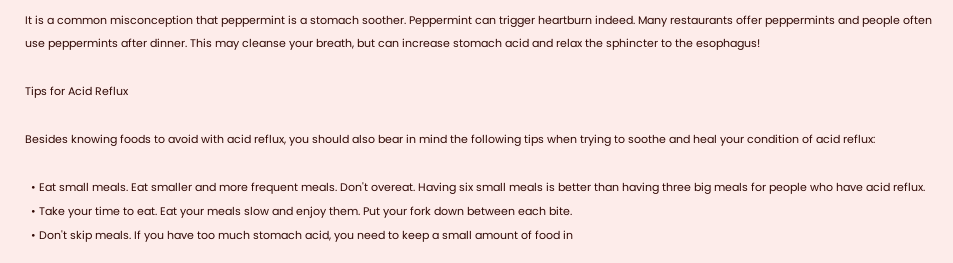It is a common misconception that peppermint is a stomach soother. Peppermint can trigger heartburn indeed. Many restaurants offer peppermints and people often use peppermints after dinner. This may cleanse your breath, but can increase stomach acid and relax the sphincter to the esophagus!

Tips for Acid Reflux

Besides knowing foods to avoid with acid reflux, you should also bear in mind the following tips when trying to soothe and heal your condition of acid reflux:

  • Eat small meals. Eat smaller and more frequent meals. Don't overeat. Having six small meals is better than having three big meals for people who have acid reflux.
  • Take your time to eat. Eat your meals slow and enjoy them. Put your fork down between each bite.
  • Don't skip meals. If you have too much stomach acid, you need to keep a small amount of food in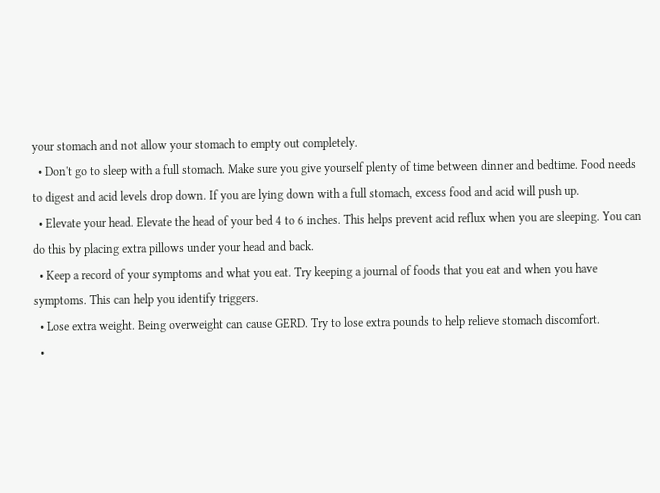your stomach and not allow your stomach to empty out completely.
  • Don't go to sleep with a full stomach. Make sure you give yourself plenty of time between dinner and bedtime. Food needs to digest and acid levels drop down. If you are lying down with a full stomach, excess food and acid will push up.
  • Elevate your head. Elevate the head of your bed 4 to 6 inches. This helps prevent acid reflux when you are sleeping. You can do this by placing extra pillows under your head and back.
  • Keep a record of your symptoms and what you eat. Try keeping a journal of foods that you eat and when you have symptoms. This can help you identify triggers.
  • Lose extra weight. Being overweight can cause GERD. Try to lose extra pounds to help relieve stomach discomfort.
  •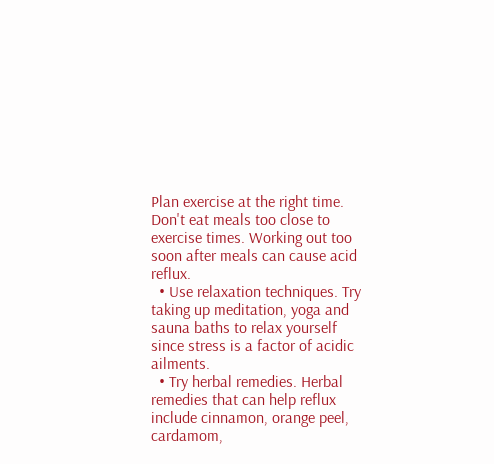Plan exercise at the right time. Don't eat meals too close to exercise times. Working out too soon after meals can cause acid reflux.
  • Use relaxation techniques. Try taking up meditation, yoga and sauna baths to relax yourself since stress is a factor of acidic ailments.
  • Try herbal remedies. Herbal remedies that can help reflux include cinnamon, orange peel, cardamom,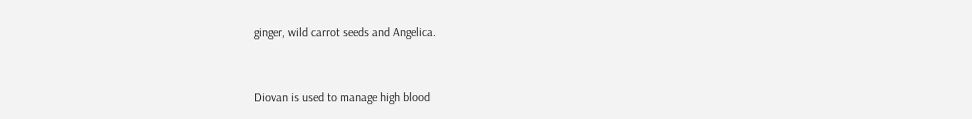ginger, wild carrot seeds and Angelica.



Diovan is used to manage high blood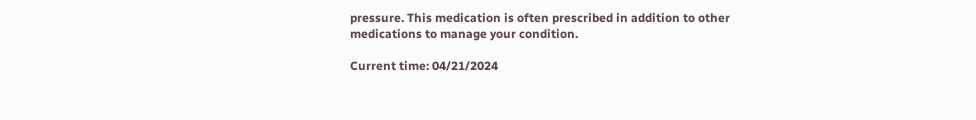pressure. This medication is often prescribed in addition to other medications to manage your condition.

Current time: 04/21/2024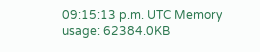09:15:13 p.m. UTC Memory usage: 62384.0KB